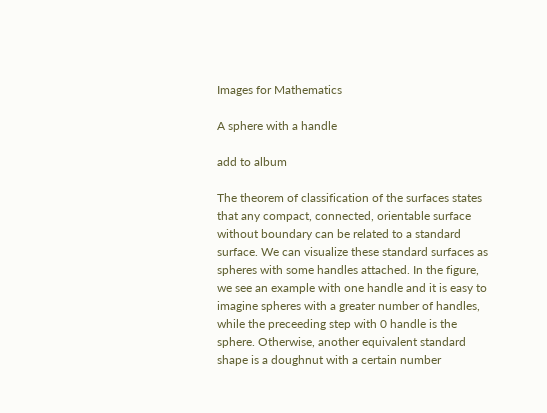Images for Mathematics

A sphere with a handle

add to album

The theorem of classification of the surfaces states that any compact, connected, orientable surface without boundary can be related to a standard surface. We can visualize these standard surfaces as spheres with some handles attached. In the figure, we see an example with one handle and it is easy to imagine spheres with a greater number of handles, while the preceeding step with 0 handle is the sphere. Otherwise, another equivalent standard shape is a doughnut with a certain number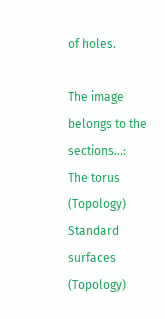of holes.

The image belongs to the sections...:
The torus (Topology)
Standard surfaces (Topology)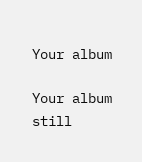Your album

Your album still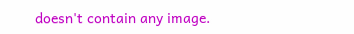doesn't contain any image.